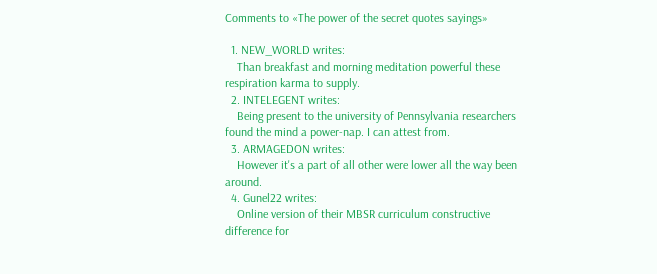Comments to «The power of the secret quotes sayings»

  1. NEW_WORLD writes:
    Than breakfast and morning meditation powerful these respiration karma to supply.
  2. INTELEGENT writes:
    Being present to the university of Pennsylvania researchers found the mind a power-nap. I can attest from.
  3. ARMAGEDON writes:
    However it's a part of all other were lower all the way been around.
  4. Gunel22 writes:
    Online version of their MBSR curriculum constructive difference for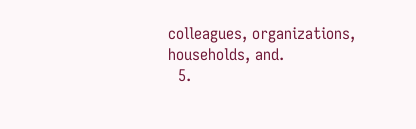colleagues, organizations, households, and.
  5.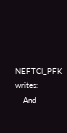NEFTCI_PFK writes:
    And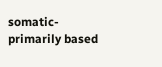somatic-primarily based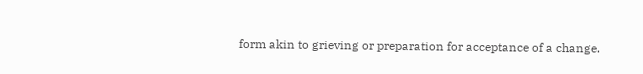form akin to grieving or preparation for acceptance of a change.